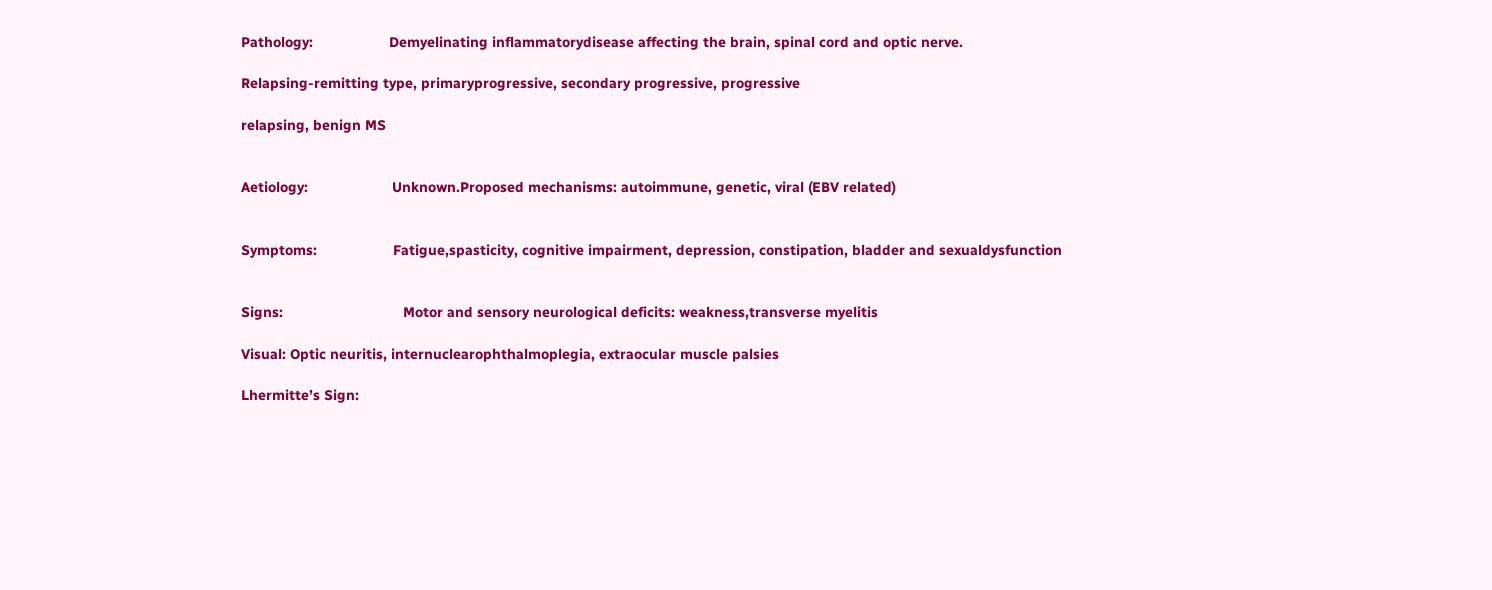Pathology:                   Demyelinating inflammatorydisease affecting the brain, spinal cord and optic nerve.

Relapsing-remitting type, primaryprogressive, secondary progressive, progressive

relapsing, benign MS


Aetiology:                     Unknown.Proposed mechanisms: autoimmune, genetic, viral (EBV related)


Symptoms:                   Fatigue,spasticity, cognitive impairment, depression, constipation, bladder and sexualdysfunction


Signs:                              Motor and sensory neurological deficits: weakness,transverse myelitis

Visual: Optic neuritis, internuclearophthalmoplegia, extraocular muscle palsies

Lhermitte’s Sign: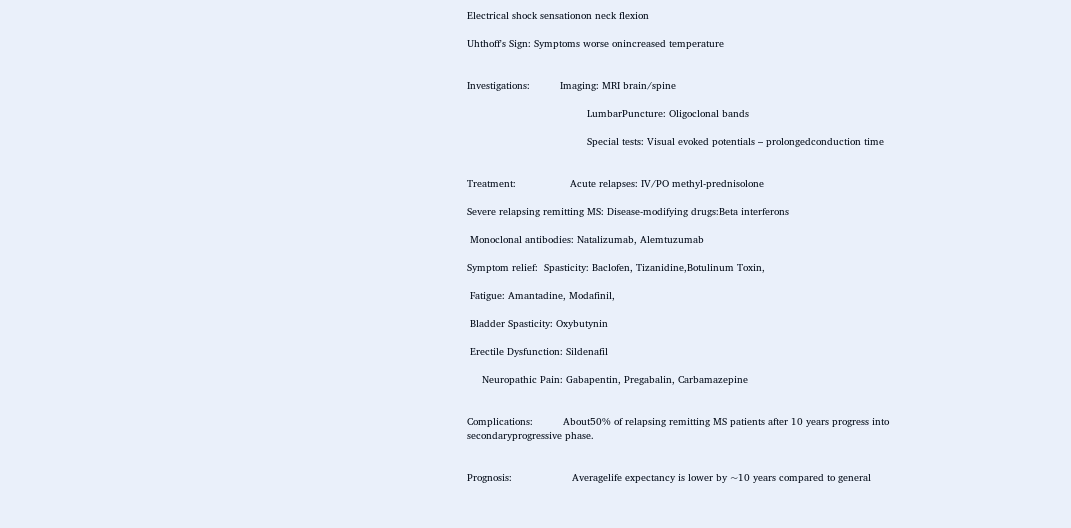Electrical shock sensationon neck flexion

Uhthoff's Sign: Symptoms worse onincreased temperature


Investigations:          Imaging: MRI brain/spine

                                        LumbarPuncture: Oligoclonal bands

                                        Special tests: Visual evoked potentials – prolongedconduction time


Treatment:                  Acute relapses: IV/PO methyl-prednisolone

Severe relapsing remitting MS: Disease-modifying drugs:Beta interferons

 Monoclonal antibodies: Natalizumab, Alemtuzumab

Symptom relief:  Spasticity: Baclofen, Tizanidine,Botulinum Toxin,

 Fatigue: Amantadine, Modafinil,

 Bladder Spasticity: Oxybutynin

 Erectile Dysfunction: Sildenafil

     Neuropathic Pain: Gabapentin, Pregabalin, Carbamazepine


Complications:          About50% of relapsing remitting MS patients after 10 years progress into secondaryprogressive phase.


Prognosis:                    Averagelife expectancy is lower by ~10 years compared to general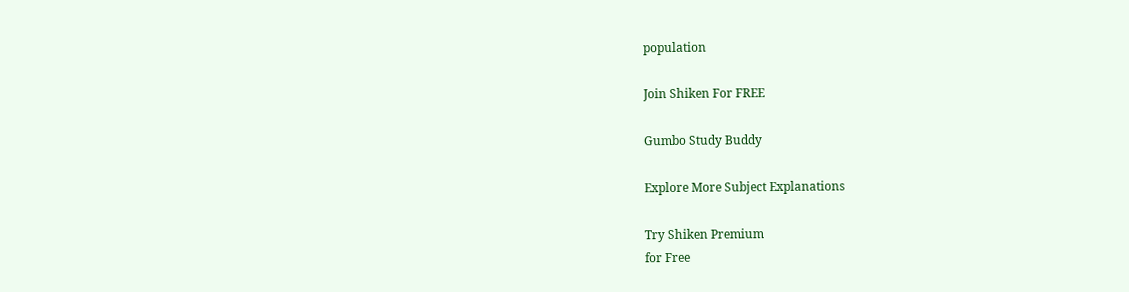population

Join Shiken For FREE

Gumbo Study Buddy

Explore More Subject Explanations

Try Shiken Premium
for Free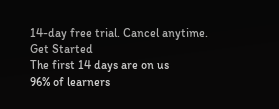14-day free trial. Cancel anytime.
Get Started
The first 14 days are on us
96% of learners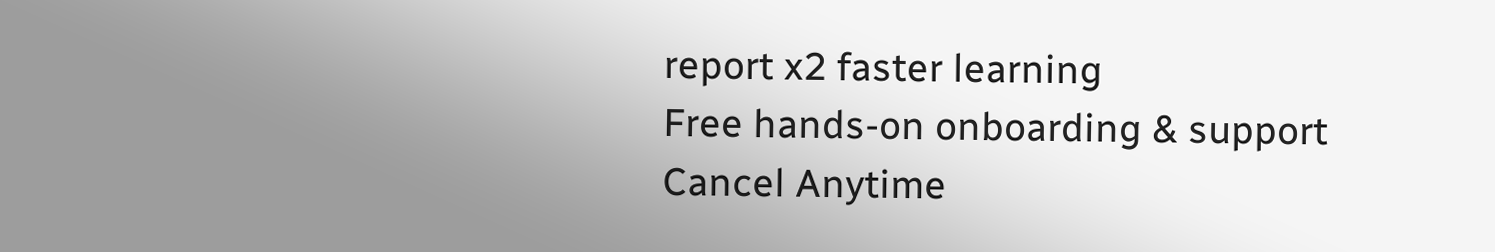report x2 faster learning
Free hands-on onboarding & support
Cancel Anytime